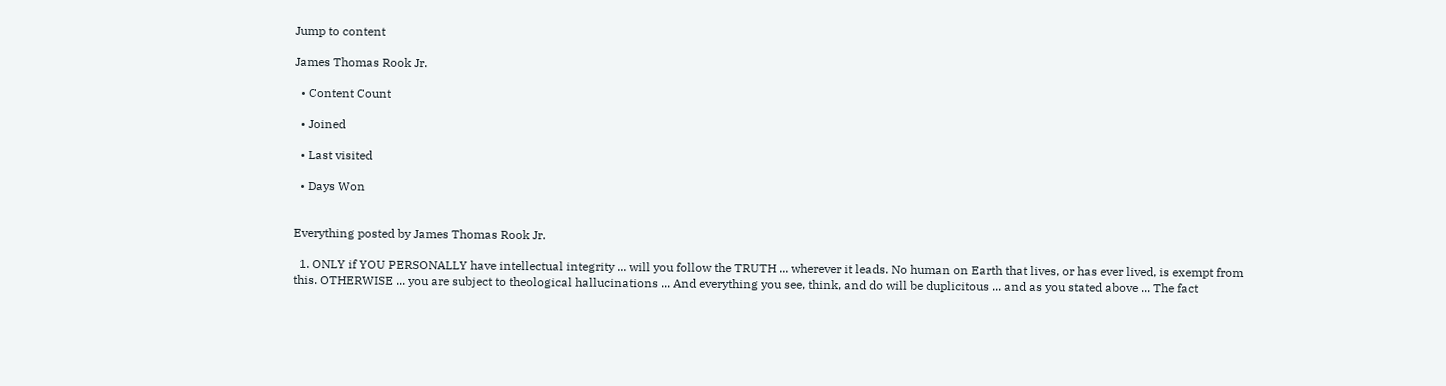Jump to content

James Thomas Rook Jr.

  • Content Count

  • Joined

  • Last visited

  • Days Won


Everything posted by James Thomas Rook Jr.

  1. ONLY if YOU PERSONALLY have intellectual integrity ... will you follow the TRUTH ... wherever it leads. No human on Earth that lives, or has ever lived, is exempt from this. OTHERWISE ... you are subject to theological hallucinations ... And everything you see, think, and do will be duplicitous ... and as you stated above ... The fact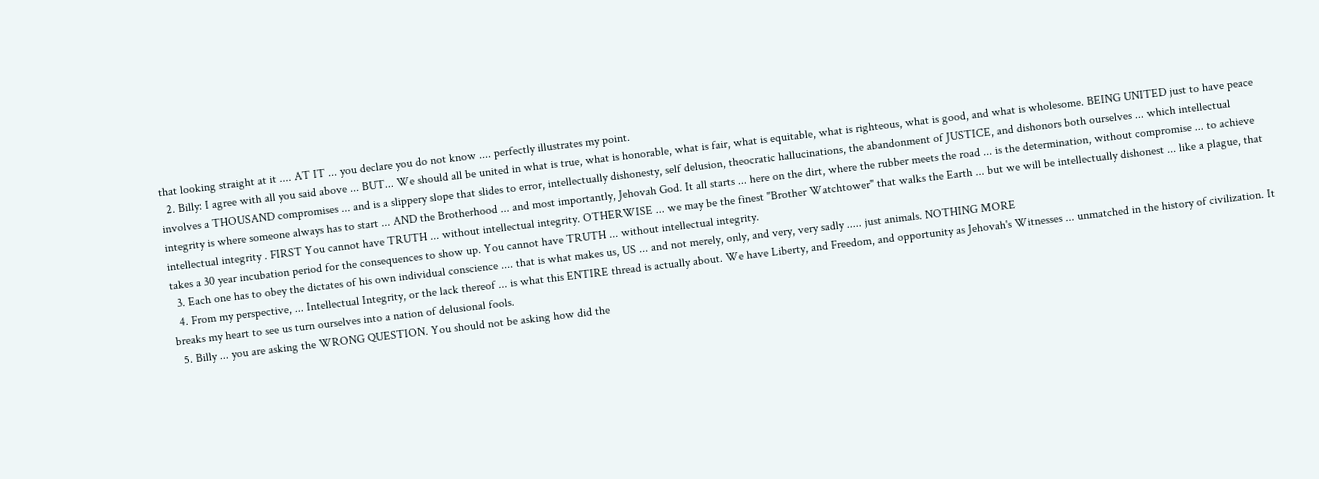that looking straight at it .... AT IT ... you declare you do not know .... perfectly illustrates my point.
  2. Billy: I agree with all you said above ... BUT... We should all be united in what is true, what is honorable, what is fair, what is equitable, what is righteous, what is good, and what is wholesome. BEING UNITED just to have peace involves a THOUSAND compromises ... and is a slippery slope that slides to error, intellectually dishonesty, self delusion, theocratic hallucinations, the abandonment of JUSTICE, and dishonors both ourselves ... which intellectual integrity is where someone always has to start ... AND the Brotherhood ... and most importantly, Jehovah God. It all starts ... here on the dirt, where the rubber meets the road ... is the determination, without compromise ... to achieve intellectual integrity . FIRST You cannot have TRUTH ... without intellectual integrity. OTHERWISE ... we may be the finest "Brother Watchtower" that walks the Earth ... but we will be intellectually dishonest ... like a plague, that takes a 30 year incubation period for the consequences to show up. You cannot have TRUTH ... without intellectual integrity.
  3. Each one has to obey the dictates of his own individual conscience .... that is what makes us, US ... and not merely, only, and very, very sadly ..... just animals. NOTHING MORE
  4. From my perspective, ... Intellectual Integrity, or the lack thereof ... is what this ENTIRE thread is actually about. We have Liberty, and Freedom, and opportunity as Jehovah's Witnesses ... unmatched in the history of civilization. It breaks my heart to see us turn ourselves into a nation of delusional fools.
  5. Billy ... you are asking the WRONG QUESTION. You should not be asking how did the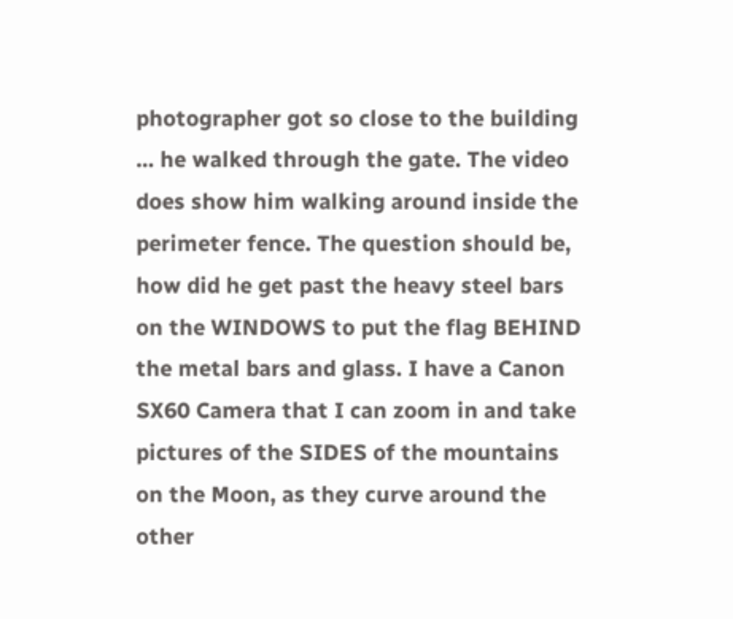photographer got so close to the building ... he walked through the gate. The video does show him walking around inside the perimeter fence. The question should be, how did he get past the heavy steel bars on the WINDOWS to put the flag BEHIND the metal bars and glass. I have a Canon SX60 Camera that I can zoom in and take pictures of the SIDES of the mountains on the Moon, as they curve around the other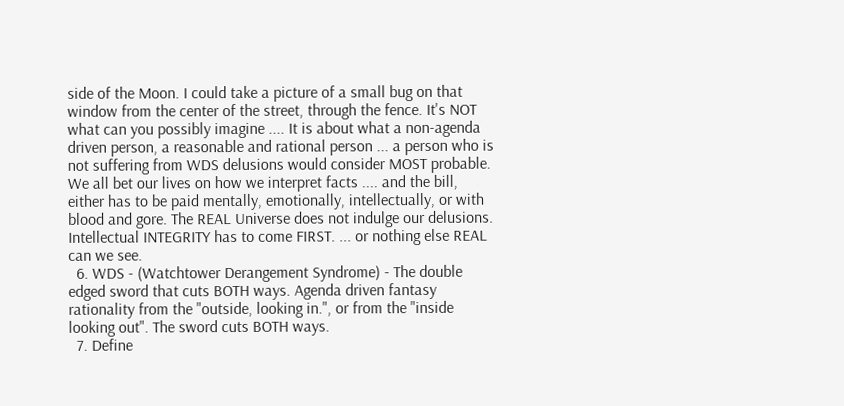side of the Moon. I could take a picture of a small bug on that window from the center of the street, through the fence. It's NOT what can you possibly imagine .... It is about what a non-agenda driven person, a reasonable and rational person ... a person who is not suffering from WDS delusions would consider MOST probable. We all bet our lives on how we interpret facts .... and the bill, either has to be paid mentally, emotionally, intellectually, or with blood and gore. The REAL Universe does not indulge our delusions. Intellectual INTEGRITY has to come FIRST. ... or nothing else REAL can we see.
  6. WDS - (Watchtower Derangement Syndrome) - The double edged sword that cuts BOTH ways. Agenda driven fantasy rationality from the "outside, looking in.", or from the "inside looking out". The sword cuts BOTH ways.
  7. Define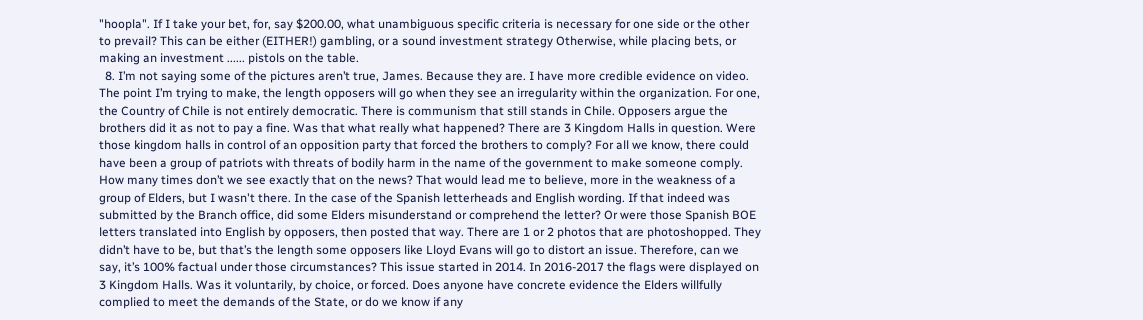"hoopla". If I take your bet, for, say $200.00, what unambiguous specific criteria is necessary for one side or the other to prevail? This can be either (EITHER!) gambling, or a sound investment strategy Otherwise, while placing bets, or making an investment ...... pistols on the table.
  8. I’m not saying some of the pictures aren’t true, James. Because they are. I have more credible evidence on video. The point I’m trying to make, the length opposers will go when they see an irregularity within the organization. For one, the Country of Chile is not entirely democratic. There is communism that still stands in Chile. Opposers argue the brothers did it as not to pay a fine. Was that what really what happened? There are 3 Kingdom Halls in question. Were those kingdom halls in control of an opposition party that forced the brothers to comply? For all we know, there could have been a group of patriots with threats of bodily harm in the name of the government to make someone comply. How many times don’t we see exactly that on the news? That would lead me to believe, more in the weakness of a group of Elders, but I wasn't there. In the case of the Spanish letterheads and English wording. If that indeed was submitted by the Branch office, did some Elders misunderstand or comprehend the letter? Or were those Spanish BOE letters translated into English by opposers, then posted that way. There are 1 or 2 photos that are photoshopped. They didn’t have to be, but that’s the length some opposers like Lloyd Evans will go to distort an issue. Therefore, can we say, it’s 100% factual under those circumstances? This issue started in 2014. In 2016-2017 the flags were displayed on 3 Kingdom Halls. Was it voluntarily, by choice, or forced. Does anyone have concrete evidence the Elders willfully complied to meet the demands of the State, or do we know if any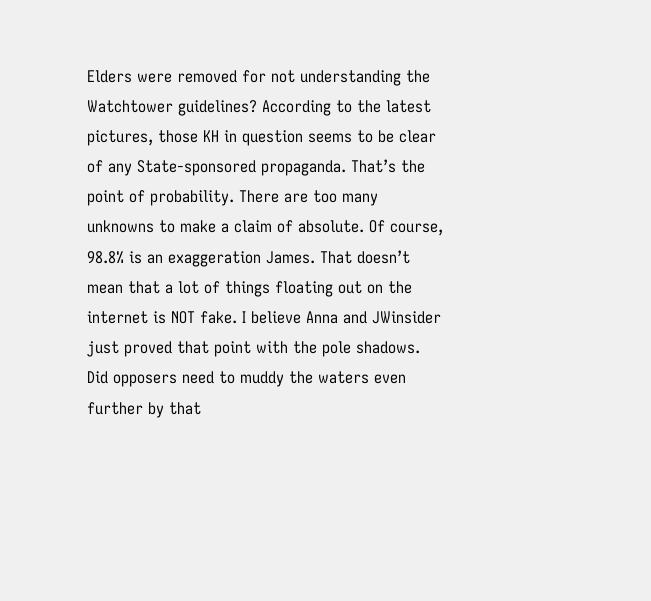Elders were removed for not understanding the Watchtower guidelines? According to the latest pictures, those KH in question seems to be clear of any State-sponsored propaganda. That’s the point of probability. There are too many unknowns to make a claim of absolute. Of course, 98.8% is an exaggeration James. That doesn’t mean that a lot of things floating out on the internet is NOT fake. I believe Anna and JWinsider just proved that point with the pole shadows. Did opposers need to muddy the waters even further by that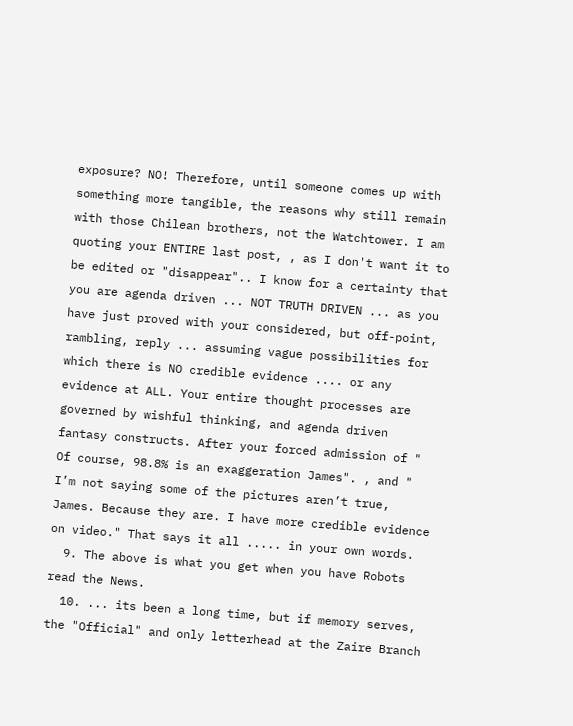exposure? NO! Therefore, until someone comes up with something more tangible, the reasons why still remain with those Chilean brothers, not the Watchtower. I am quoting your ENTIRE last post, , as I don't want it to be edited or "disappear".. I know for a certainty that you are agenda driven ... NOT TRUTH DRIVEN ... as you have just proved with your considered, but off-point, rambling, reply ... assuming vague possibilities for which there is NO credible evidence .... or any evidence at ALL. Your entire thought processes are governed by wishful thinking, and agenda driven fantasy constructs. After your forced admission of " Of course, 98.8% is an exaggeration James". , and " I’m not saying some of the pictures aren’t true, James. Because they are. I have more credible evidence on video." That says it all ..... in your own words.
  9. The above is what you get when you have Robots read the News.
  10. ... its been a long time, but if memory serves, the "Official" and only letterhead at the Zaire Branch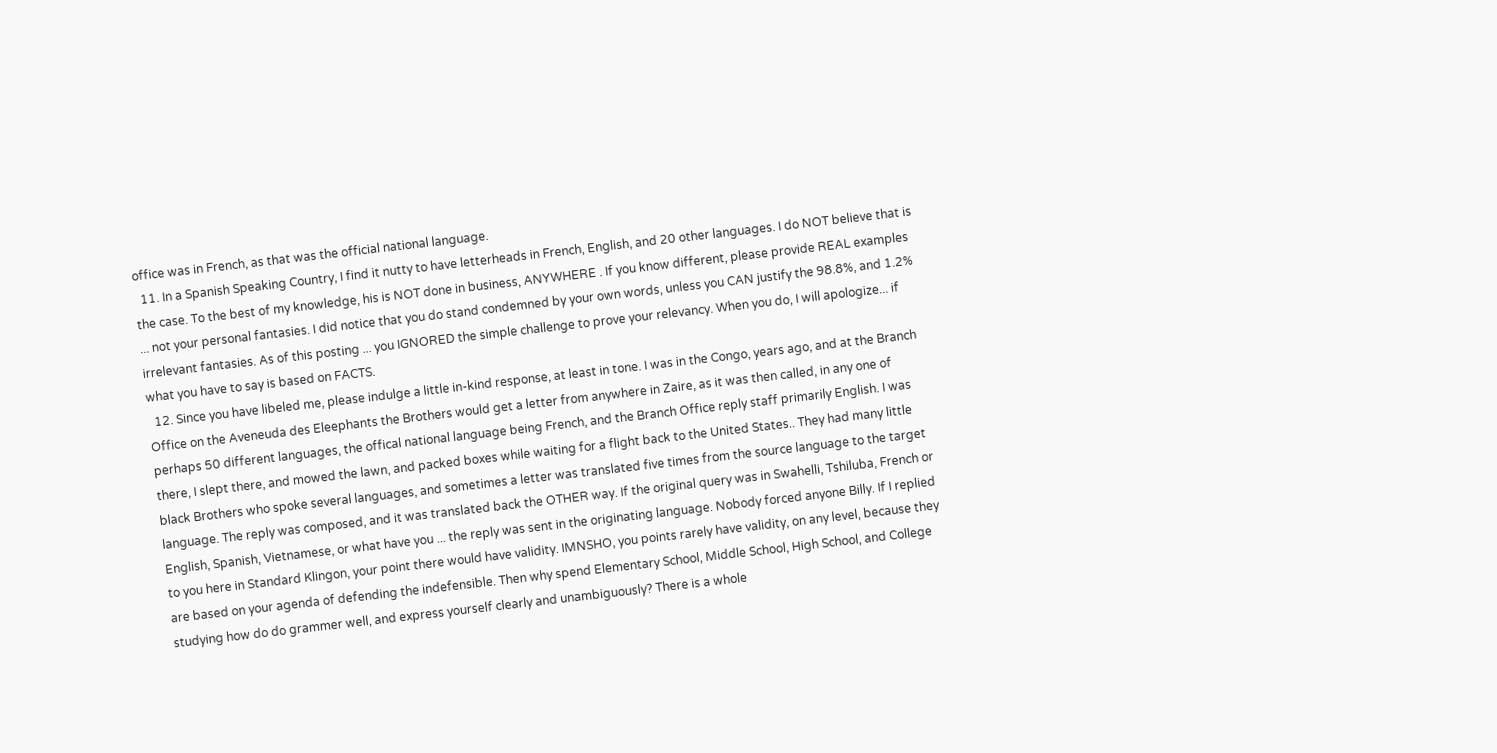office was in French, as that was the official national language.
  11. In a Spanish Speaking Country, I find it nutty to have letterheads in French, English, and 20 other languages. I do NOT believe that is the case. To the best of my knowledge, his is NOT done in business, ANYWHERE . If you know different, please provide REAL examples ... not your personal fantasies. I did notice that you do stand condemned by your own words, unless you CAN justify the 98.8%, and 1.2% irrelevant fantasies. As of this posting ... you IGNORED the simple challenge to prove your relevancy. When you do, I will apologize... if what you have to say is based on FACTS.
  12. Since you have libeled me, please indulge a little in-kind response, at least in tone. I was in the Congo, years ago, and at the Branch Office on the Aveneuda des Eleephants the Brothers would get a letter from anywhere in Zaire, as it was then called, in any one of perhaps 50 different languages, the offical national language being French, and the Branch Office reply staff primarily English. I was there, I slept there, and mowed the lawn, and packed boxes while waiting for a flight back to the United States.. They had many little black Brothers who spoke several languages, and sometimes a letter was translated five times from the source language to the target language. The reply was composed, and it was translated back the OTHER way. If the original query was in Swahelli, Tshiluba, French or English, Spanish, Vietnamese, or what have you ... the reply was sent in the originating language. Nobody forced anyone Billy. If I replied to you here in Standard Klingon, your point there would have validity. IMNSHO, you points rarely have validity, on any level, because they are based on your agenda of defending the indefensible. Then why spend Elementary School, Middle School, High School, and College studying how do do grammer well, and express yourself clearly and unambiguously? There is a whole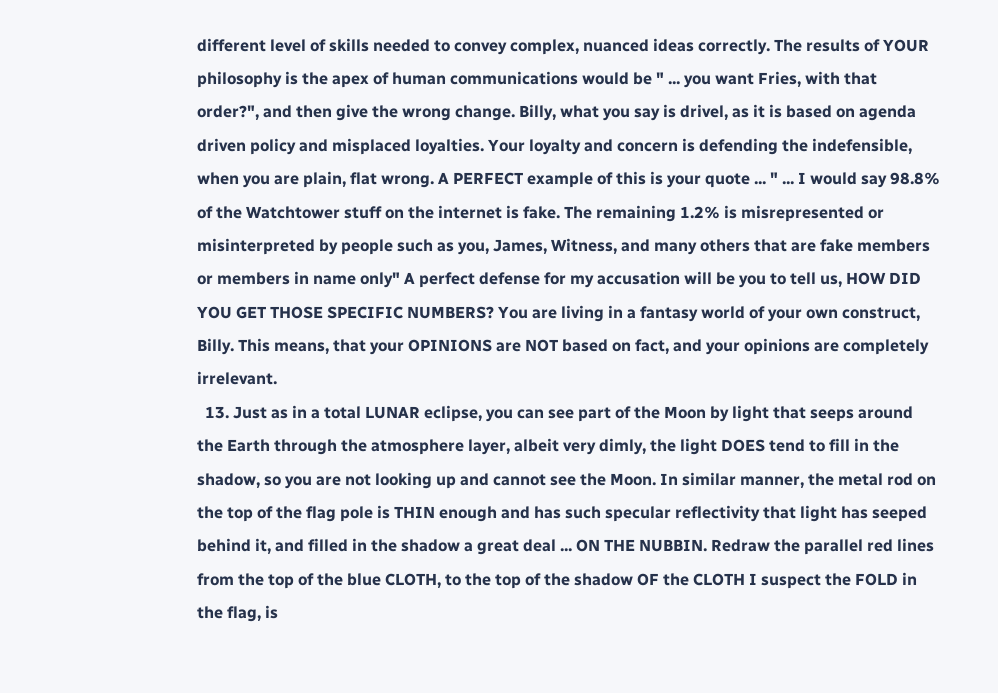different level of skills needed to convey complex, nuanced ideas correctly. The results of YOUR philosophy is the apex of human communications would be " ... you want Fries, with that order?", and then give the wrong change. Billy, what you say is drivel, as it is based on agenda driven policy and misplaced loyalties. Your loyalty and concern is defending the indefensible, when you are plain, flat wrong. A PERFECT example of this is your quote ... " ... I would say 98.8% of the Watchtower stuff on the internet is fake. The remaining 1.2% is misrepresented or misinterpreted by people such as you, James, Witness, and many others that are fake members or members in name only" A perfect defense for my accusation will be you to tell us, HOW DID YOU GET THOSE SPECIFIC NUMBERS? You are living in a fantasy world of your own construct, Billy. This means, that your OPINIONS are NOT based on fact, and your opinions are completely irrelevant.
  13. Just as in a total LUNAR eclipse, you can see part of the Moon by light that seeps around the Earth through the atmosphere layer, albeit very dimly, the light DOES tend to fill in the shadow, so you are not looking up and cannot see the Moon. In similar manner, the metal rod on the top of the flag pole is THIN enough and has such specular reflectivity that light has seeped behind it, and filled in the shadow a great deal ... ON THE NUBBIN. Redraw the parallel red lines from the top of the blue CLOTH, to the top of the shadow OF the CLOTH I suspect the FOLD in the flag, is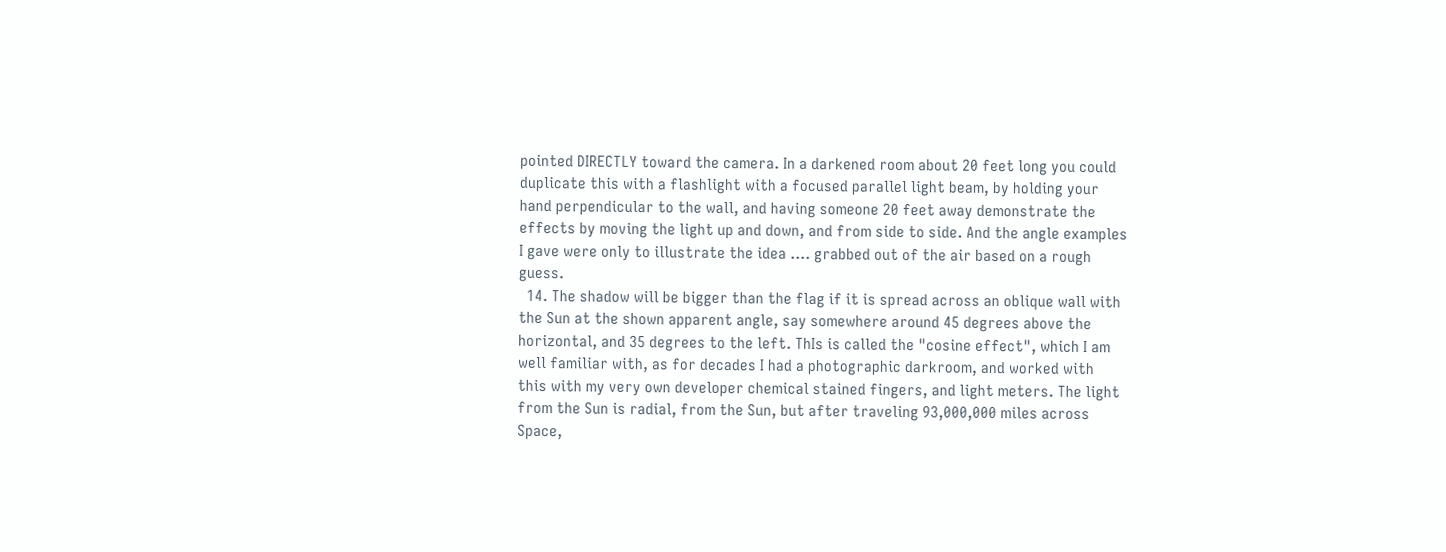pointed DIRECTLY toward the camera. In a darkened room about 20 feet long you could duplicate this with a flashlight with a focused parallel light beam, by holding your hand perpendicular to the wall, and having someone 20 feet away demonstrate the effects by moving the light up and down, and from side to side. And the angle examples I gave were only to illustrate the idea .... grabbed out of the air based on a rough guess.
  14. The shadow will be bigger than the flag if it is spread across an oblique wall with the Sun at the shown apparent angle, say somewhere around 45 degrees above the horizontal, and 35 degrees to the left. ThIs is called the "cosine effect", which I am well familiar with, as for decades I had a photographic darkroom, and worked with this with my very own developer chemical stained fingers, and light meters. The light from the Sun is radial, from the Sun, but after traveling 93,000,000 miles across Space,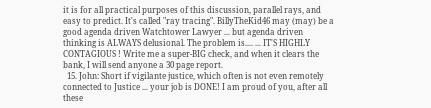it is for all practical purposes of this discussion, parallel rays, and easy to predict. It's called "ray tracing". BillyTheKid46 may (may) be a good agenda driven Watchtower Lawyer ... but agenda driven thinking is ALWAYS delusional. The problem is.... ... IT'S HIGHLY CONTAGIOUS ! Write me a super-BIG check, and when it clears the bank, I will send anyone a 30 page report.
  15. John: Short if vigilante justice, which often is not even remotely connected to Justice ... your job is DONE! I am proud of you, after all these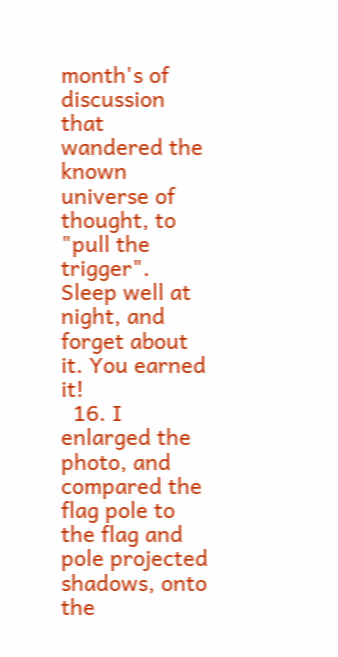month's of discussion that wandered the known universe of thought, to "pull the trigger". Sleep well at night, and forget about it. You earned it!
  16. I enlarged the photo, and compared the flag pole to the flag and pole projected shadows, onto the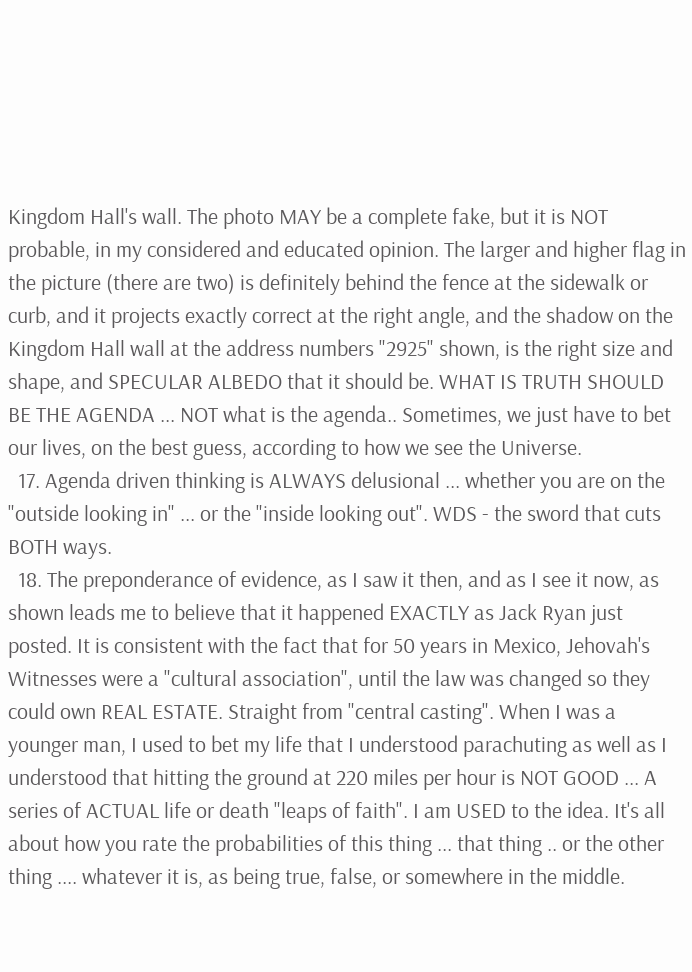Kingdom Hall's wall. The photo MAY be a complete fake, but it is NOT probable, in my considered and educated opinion. The larger and higher flag in the picture (there are two) is definitely behind the fence at the sidewalk or curb, and it projects exactly correct at the right angle, and the shadow on the Kingdom Hall wall at the address numbers "2925" shown, is the right size and shape, and SPECULAR ALBEDO that it should be. WHAT IS TRUTH SHOULD BE THE AGENDA ... NOT what is the agenda.. Sometimes, we just have to bet our lives, on the best guess, according to how we see the Universe.
  17. Agenda driven thinking is ALWAYS delusional ... whether you are on the "outside looking in" ... or the "inside looking out". WDS - the sword that cuts BOTH ways.
  18. The preponderance of evidence, as I saw it then, and as I see it now, as shown leads me to believe that it happened EXACTLY as Jack Ryan just posted. It is consistent with the fact that for 50 years in Mexico, Jehovah's Witnesses were a "cultural association", until the law was changed so they could own REAL ESTATE. Straight from "central casting". When I was a younger man, I used to bet my life that I understood parachuting as well as I understood that hitting the ground at 220 miles per hour is NOT GOOD ... A series of ACTUAL life or death "leaps of faith". I am USED to the idea. It's all about how you rate the probabilities of this thing ... that thing .. or the other thing .... whatever it is, as being true, false, or somewhere in the middle.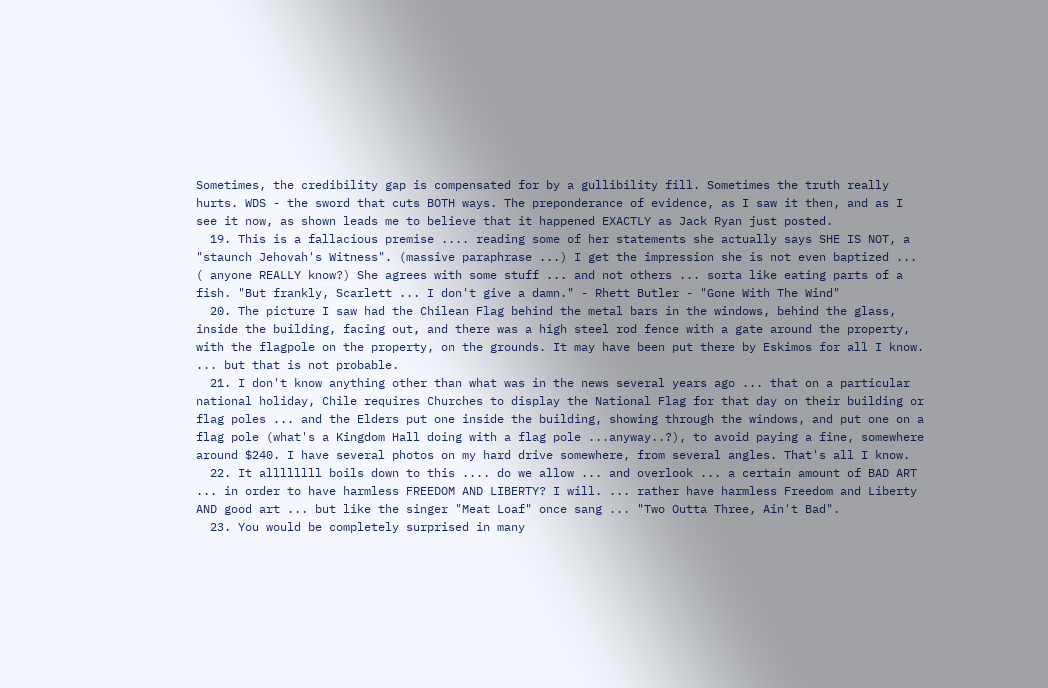Sometimes, the credibility gap is compensated for by a gullibility fill. Sometimes the truth really hurts. WDS - the sword that cuts BOTH ways. The preponderance of evidence, as I saw it then, and as I see it now, as shown leads me to believe that it happened EXACTLY as Jack Ryan just posted.
  19. This is a fallacious premise .... reading some of her statements she actually says SHE IS NOT, a "staunch Jehovah's Witness". (massive paraphrase ...) I get the impression she is not even baptized ... ( anyone REALLY know?) She agrees with some stuff ... and not others ... sorta like eating parts of a fish. "But frankly, Scarlett ... I don't give a damn." - Rhett Butler - "Gone With The Wind"
  20. The picture I saw had the Chilean Flag behind the metal bars in the windows, behind the glass, inside the building, facing out, and there was a high steel rod fence with a gate around the property, with the flagpole on the property, on the grounds. It may have been put there by Eskimos for all I know. ... but that is not probable.
  21. I don't know anything other than what was in the news several years ago ... that on a particular national holiday, Chile requires Churches to display the National Flag for that day on their building or flag poles ... and the Elders put one inside the building, showing through the windows, and put one on a flag pole (what's a Kingdom Hall doing with a flag pole ...anyway..?), to avoid paying a fine, somewhere around $240. I have several photos on my hard drive somewhere, from several angles. That's all I know.
  22. It allllllll boils down to this .... do we allow ... and overlook ... a certain amount of BAD ART ... in order to have harmless FREEDOM AND LIBERTY? I will. ... rather have harmless Freedom and Liberty AND good art ... but like the singer "Meat Loaf" once sang ... "Two Outta Three, Ain't Bad".
  23. You would be completely surprised in many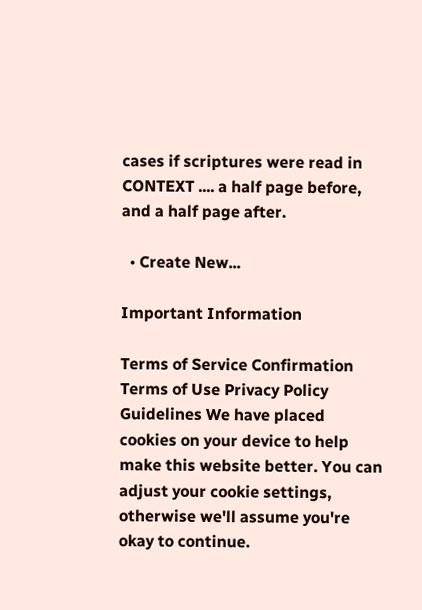cases if scriptures were read in CONTEXT .... a half page before, and a half page after.

  • Create New...

Important Information

Terms of Service Confirmation Terms of Use Privacy Policy Guidelines We have placed cookies on your device to help make this website better. You can adjust your cookie settings, otherwise we'll assume you're okay to continue.